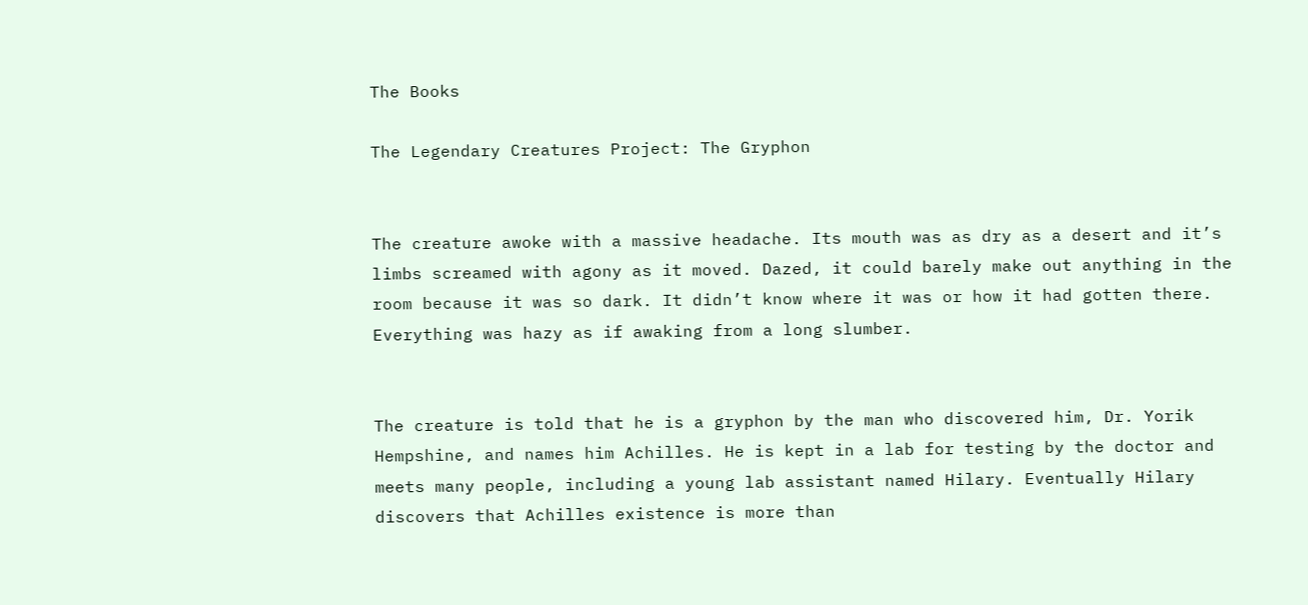The Books

The Legendary Creatures Project: The Gryphon


The creature awoke with a massive headache. Its mouth was as dry as a desert and it’s limbs screamed with agony as it moved. Dazed, it could barely make out anything in the room because it was so dark. It didn’t know where it was or how it had gotten there. Everything was hazy as if awaking from a long slumber.


The creature is told that he is a gryphon by the man who discovered him, Dr. Yorik Hempshine, and names him Achilles. He is kept in a lab for testing by the doctor and meets many people, including a young lab assistant named Hilary. Eventually Hilary discovers that Achilles existence is more than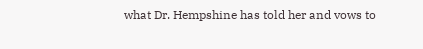what Dr. Hempshine has told her and vows to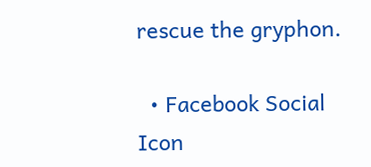rescue the gryphon.

  • Facebook Social Icon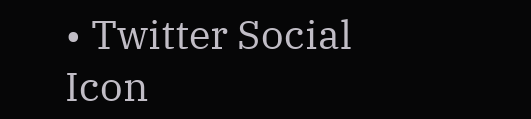• Twitter Social Icon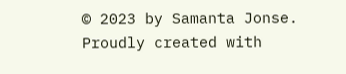© 2023 by Samanta Jonse. Proudly created with